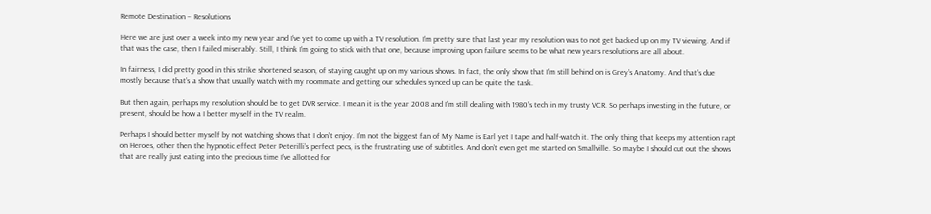Remote Destination – Resolutions

Here we are just over a week into my new year and I’ve yet to come up with a TV resolution. I’m pretty sure that last year my resolution was to not get backed up on my TV viewing. And if that was the case, then I failed miserably. Still, I think I’m going to stick with that one, because improving upon failure seems to be what new years resolutions are all about.

In fairness, I did pretty good in this strike shortened season, of staying caught up on my various shows. In fact, the only show that I’m still behind on is Grey’s Anatomy. And that’s due mostly because that’s a show that usually watch with my roommate and getting our schedules synced up can be quite the task.

But then again, perhaps my resolution should be to get DVR service. I mean it is the year 2008 and I’m still dealing with 1980’s tech in my trusty VCR. So perhaps investing in the future, or present, should be how a I better myself in the TV realm.

Perhaps I should better myself by not watching shows that I don’t enjoy. I’m not the biggest fan of My Name is Earl yet I tape and half-watch it. The only thing that keeps my attention rapt on Heroes, other then the hypnotic effect Peter Peterilli’s perfect pecs, is the frustrating use of subtitles. And don’t even get me started on Smallville. So maybe I should cut out the shows that are really just eating into the precious time I’ve allotted for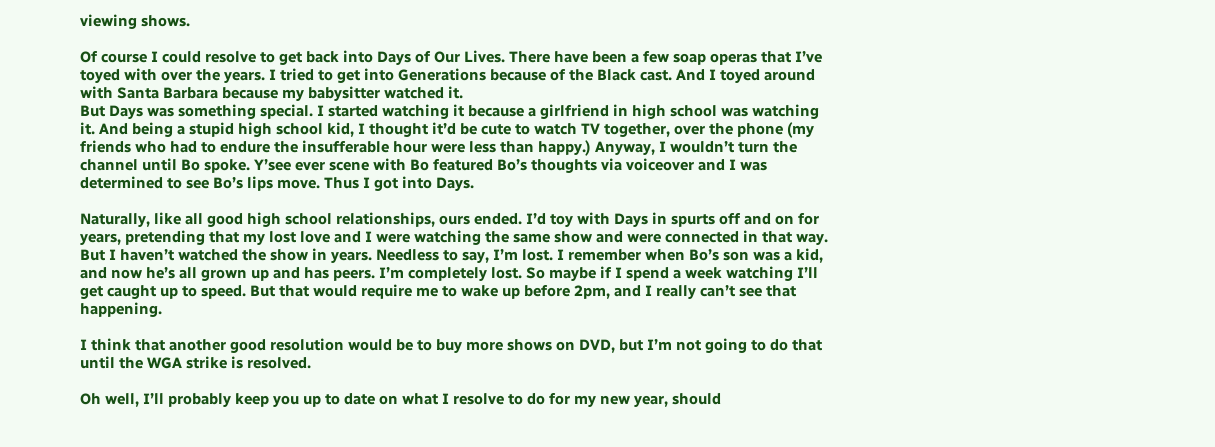viewing shows.

Of course I could resolve to get back into Days of Our Lives. There have been a few soap operas that I’ve toyed with over the years. I tried to get into Generations because of the Black cast. And I toyed around with Santa Barbara because my babysitter watched it.
But Days was something special. I started watching it because a girlfriend in high school was watching it. And being a stupid high school kid, I thought it’d be cute to watch TV together, over the phone (my friends who had to endure the insufferable hour were less than happy.) Anyway, I wouldn’t turn the channel until Bo spoke. Y’see ever scene with Bo featured Bo’s thoughts via voiceover and I was determined to see Bo’s lips move. Thus I got into Days.

Naturally, like all good high school relationships, ours ended. I’d toy with Days in spurts off and on for years, pretending that my lost love and I were watching the same show and were connected in that way. But I haven’t watched the show in years. Needless to say, I’m lost. I remember when Bo’s son was a kid, and now he’s all grown up and has peers. I’m completely lost. So maybe if I spend a week watching I’ll get caught up to speed. But that would require me to wake up before 2pm, and I really can’t see that happening.

I think that another good resolution would be to buy more shows on DVD, but I’m not going to do that until the WGA strike is resolved.

Oh well, I’ll probably keep you up to date on what I resolve to do for my new year, should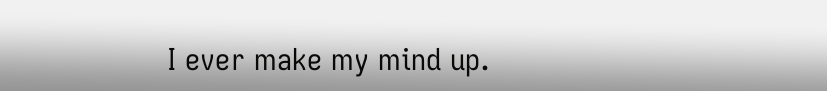I ever make my mind up.